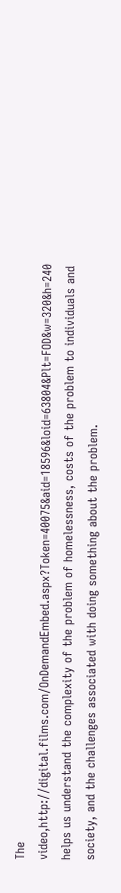The video,http://digital.films.com/OnDemandEmbed.aspx?Token=40075&aid=18596&loid=63804&Plt=FOD&w=320&h=240
helps us understand the complexity of the problem of homelessness, costs of the problem to individuals and society, and the challenges associated with doing something about the problem.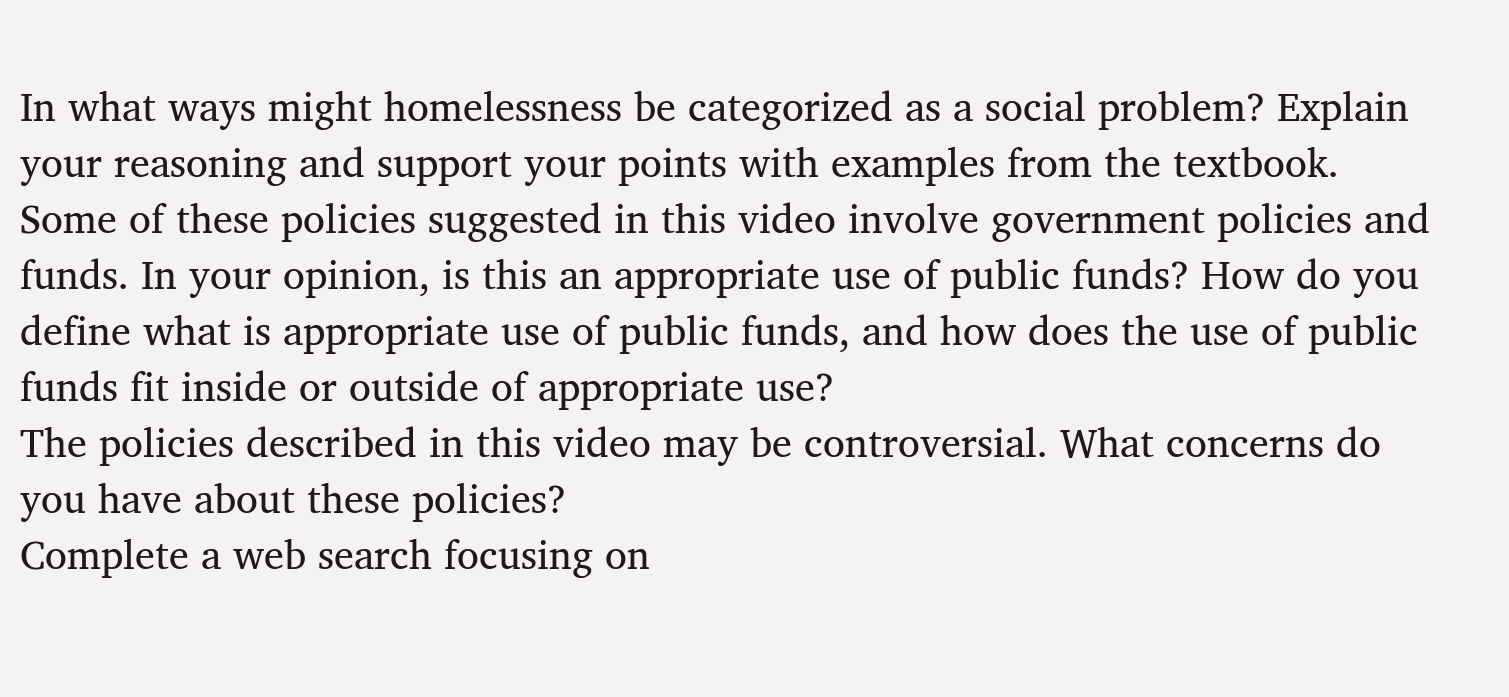In what ways might homelessness be categorized as a social problem? Explain your reasoning and support your points with examples from the textbook.
Some of these policies suggested in this video involve government policies and funds. In your opinion, is this an appropriate use of public funds? How do you define what is appropriate use of public funds, and how does the use of public funds fit inside or outside of appropriate use?
The policies described in this video may be controversial. What concerns do you have about these policies?
Complete a web search focusing on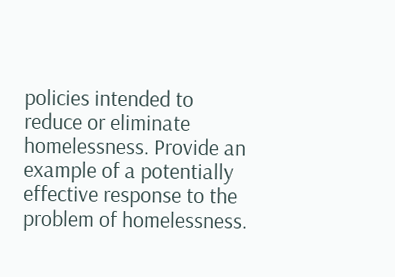policies intended to reduce or eliminate homelessness. Provide an example of a potentially effective response to the problem of homelessness.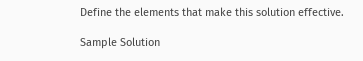Define the elements that make this solution effective.

Sample Solution